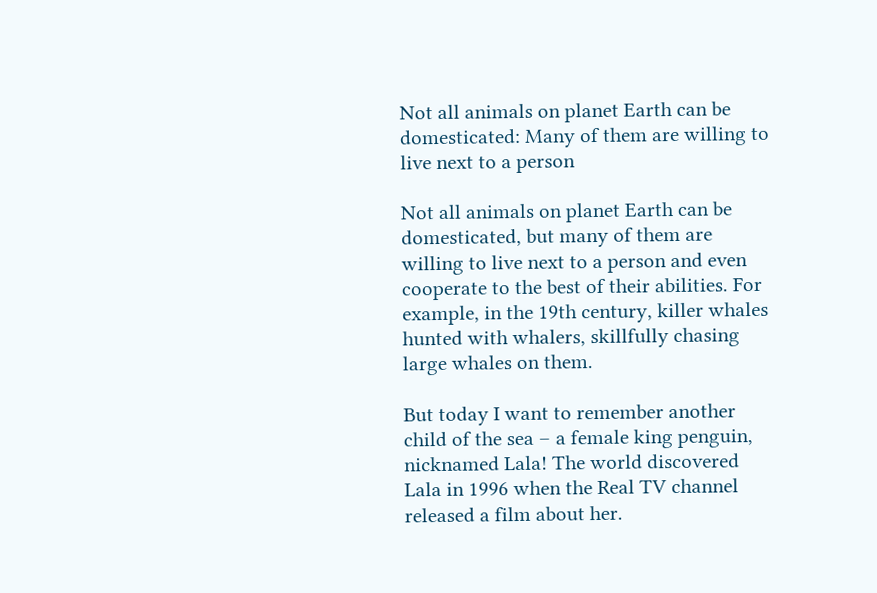Not all animals on planet Earth can be domesticated: Many of them are willing to live next to a person

Not all animals on planet Earth can be domesticated, but many of them are willing to live next to a person and even cooperate to the best of their abilities. For example, in the 19th century, killer whales hunted with whalers, skillfully chasing large whales on them.

But today I want to remember another child of the sea – a female king penguin, nicknamed Lala! The world discovered Lala in 1996 when the Real TV channel released a film about her.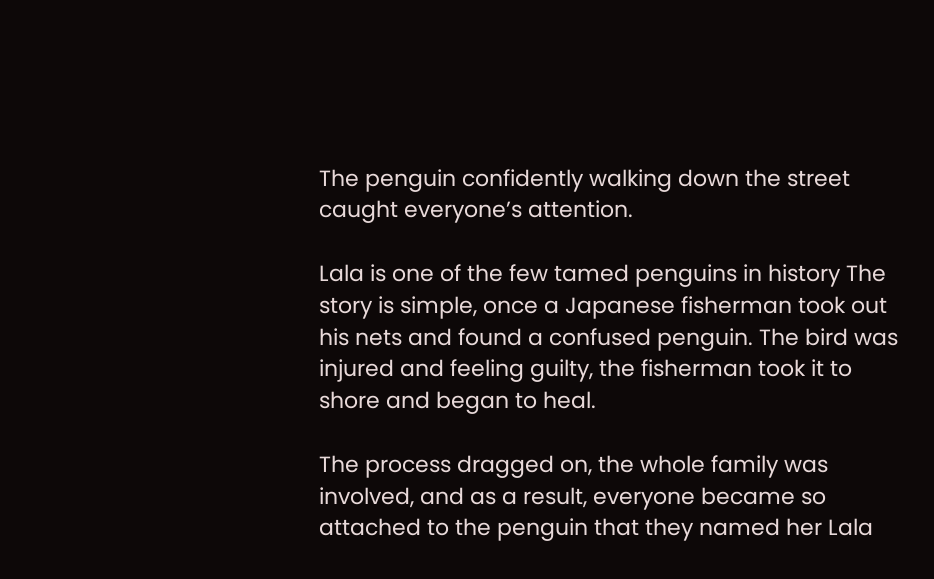The penguin confidently walking down the street caught everyone’s attention.

Lala is one of the few tamed penguins in history The story is simple, once a Japanese fisherman took out his nets and found a confused penguin. The bird was injured and feeling guilty, the fisherman took it to shore and began to heal.

The process dragged on, the whole family was involved, and as a result, everyone became so attached to the penguin that they named her Lala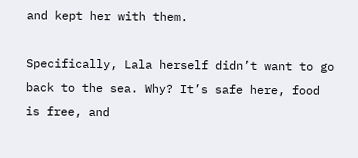and kept her with them.

Specifically, Lala herself didn’t want to go back to the sea. Why? It’s safe here, food is free, and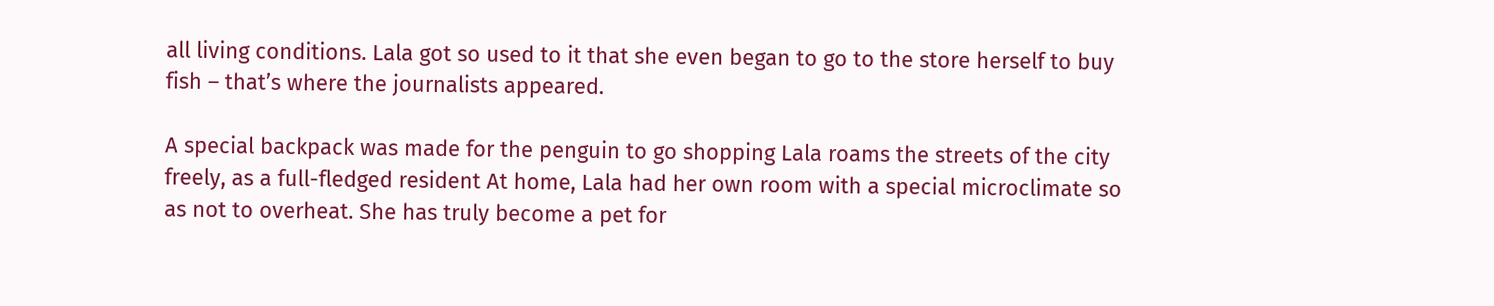all living conditions. Lala got so used to it that she even began to go to the store herself to buy fish – that’s where the journalists appeared.

A special backpack was made for the penguin to go shopping Lala roams the streets of the city freely, as a full-fledged resident At home, Lala had her own room with a special microclimate so as not to overheat. She has truly become a pet for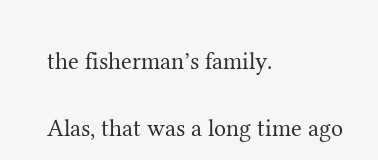the fisherman’s family.

Alas, that was a long time ago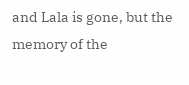and Lala is gone, but the memory of the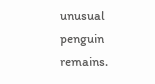unusual penguin remains.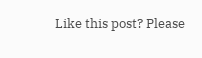Like this post? Please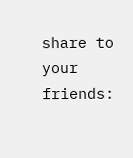share to your friends: